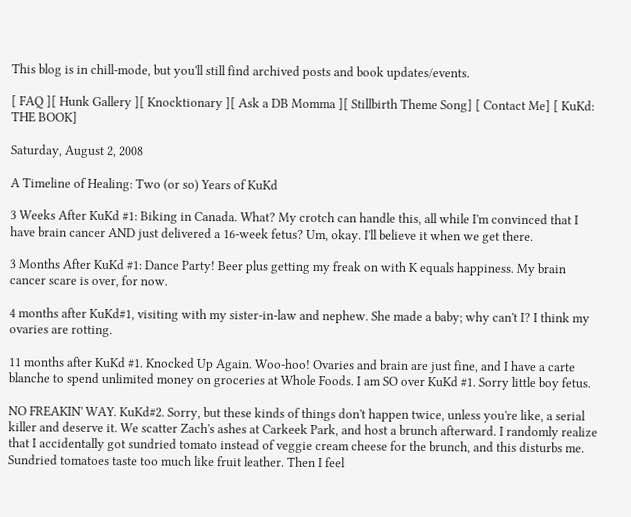This blog is in chill-mode, but you'll still find archived posts and book updates/events.

[ FAQ ][ Hunk Gallery ][ Knocktionary ][ Ask a DB Momma ][ Stillbirth Theme Song] [ Contact Me] [ KuKd: THE BOOK]

Saturday, August 2, 2008

A Timeline of Healing: Two (or so) Years of KuKd

3 Weeks After KuKd #1: Biking in Canada. What? My crotch can handle this, all while I'm convinced that I have brain cancer AND just delivered a 16-week fetus? Um, okay. I'll believe it when we get there.

3 Months After KuKd #1: Dance Party! Beer plus getting my freak on with K equals happiness. My brain cancer scare is over, for now.

4 months after KuKd#1, visiting with my sister-in-law and nephew. She made a baby; why can't I? I think my ovaries are rotting.

11 months after KuKd #1. Knocked Up Again. Woo-hoo! Ovaries and brain are just fine, and I have a carte blanche to spend unlimited money on groceries at Whole Foods. I am SO over KuKd #1. Sorry little boy fetus.

NO FREAKIN' WAY. KuKd#2. Sorry, but these kinds of things don't happen twice, unless you're like, a serial killer and deserve it. We scatter Zach's ashes at Carkeek Park, and host a brunch afterward. I randomly realize that I accidentally got sundried tomato instead of veggie cream cheese for the brunch, and this disturbs me. Sundried tomatoes taste too much like fruit leather. Then I feel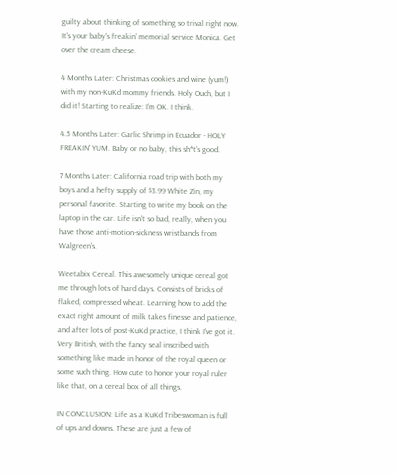guilty about thinking of something so trival right now. It's your baby's freakin' memorial service Monica. Get over the cream cheese.

4 Months Later: Christmas cookies and wine (yum!) with my non-KuKd mommy friends. Holy Ouch, but I did it! Starting to realize: I'm OK. I think.

4.5 Months Later: Garlic Shrimp in Ecuador - HOLY FREAKIN' YUM. Baby or no baby, this sh*t's good.

7 Months Later: California road trip with both my boys and a hefty supply of $3.99 White Zin, my personal favorite. Starting to write my book on the laptop in the car. Life isn't so bad, really, when you have those anti-motion-sickness wristbands from Walgreen's.

Weetabix Cereal. This awesomely unique cereal got me through lots of hard days. Consists of bricks of flaked, compressed wheat. Learning how to add the exact right amount of milk takes finesse and patience, and after lots of post-KuKd practice, I think I've got it. Very British, with the fancy seal inscribed with something like made in honor of the royal queen or some such thing. How cute to honor your royal ruler like that, on a cereal box of all things.

IN CONCLUSION: Life as a KuKd Tribeswoman is full of ups and downs. These are just a few of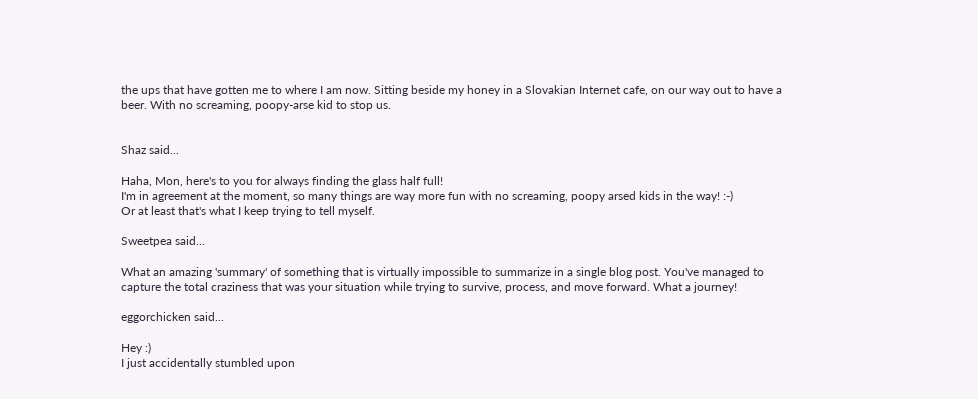the ups that have gotten me to where I am now. Sitting beside my honey in a Slovakian Internet cafe, on our way out to have a beer. With no screaming, poopy-arse kid to stop us.


Shaz said...

Haha, Mon, here's to you for always finding the glass half full!
I'm in agreement at the moment, so many things are way more fun with no screaming, poopy arsed kids in the way! :-)
Or at least that's what I keep trying to tell myself.

Sweetpea said...

What an amazing 'summary' of something that is virtually impossible to summarize in a single blog post. You've managed to capture the total craziness that was your situation while trying to survive, process, and move forward. What a journey!

eggorchicken said...

Hey :)
I just accidentally stumbled upon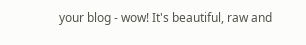your blog - wow! It's beautiful, raw and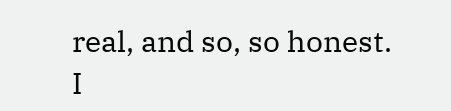real, and so, so honest.
I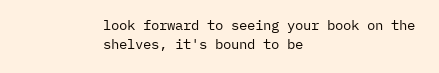look forward to seeing your book on the shelves, it's bound to be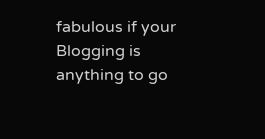fabulous if your Blogging is anything to go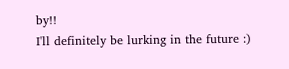by!!
I'll definitely be lurking in the future :)